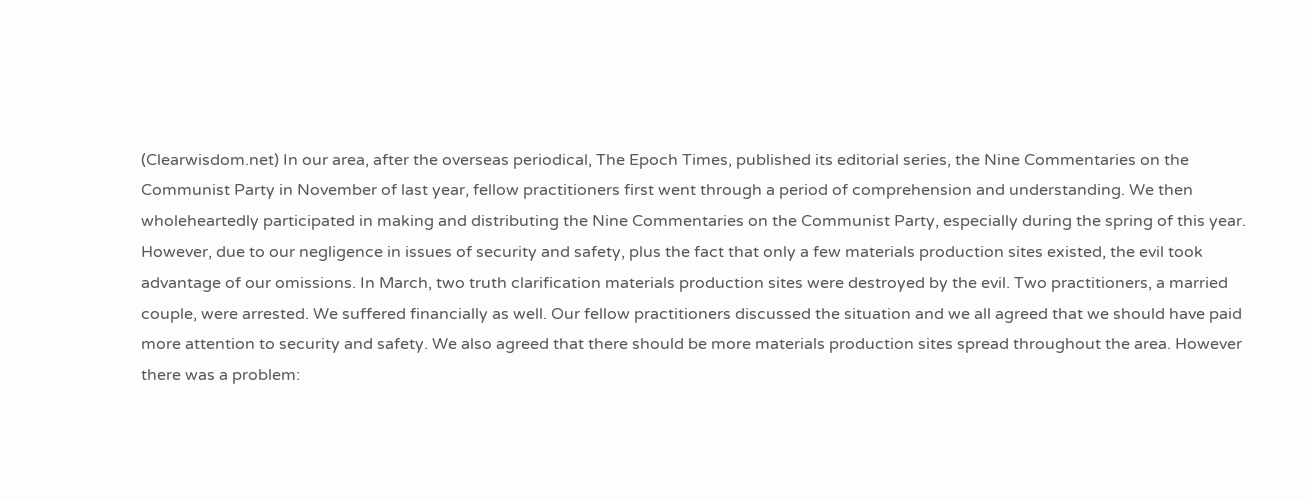(Clearwisdom.net) In our area, after the overseas periodical, The Epoch Times, published its editorial series, the Nine Commentaries on the Communist Party in November of last year, fellow practitioners first went through a period of comprehension and understanding. We then wholeheartedly participated in making and distributing the Nine Commentaries on the Communist Party, especially during the spring of this year. However, due to our negligence in issues of security and safety, plus the fact that only a few materials production sites existed, the evil took advantage of our omissions. In March, two truth clarification materials production sites were destroyed by the evil. Two practitioners, a married couple, were arrested. We suffered financially as well. Our fellow practitioners discussed the situation and we all agreed that we should have paid more attention to security and safety. We also agreed that there should be more materials production sites spread throughout the area. However there was a problem: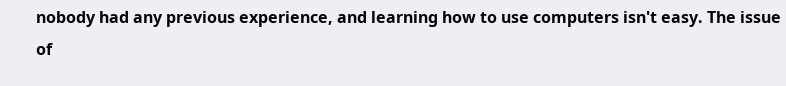nobody had any previous experience, and learning how to use computers isn't easy. The issue of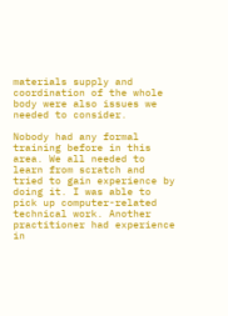materials supply and coordination of the whole body were also issues we needed to consider.

Nobody had any formal training before in this area. We all needed to learn from scratch and tried to gain experience by doing it. I was able to pick up computer-related technical work. Another practitioner had experience in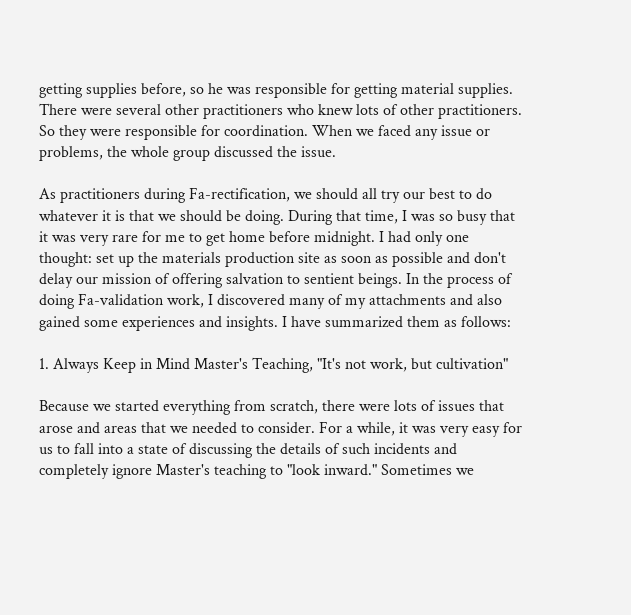getting supplies before, so he was responsible for getting material supplies. There were several other practitioners who knew lots of other practitioners. So they were responsible for coordination. When we faced any issue or problems, the whole group discussed the issue.

As practitioners during Fa-rectification, we should all try our best to do whatever it is that we should be doing. During that time, I was so busy that it was very rare for me to get home before midnight. I had only one thought: set up the materials production site as soon as possible and don't delay our mission of offering salvation to sentient beings. In the process of doing Fa-validation work, I discovered many of my attachments and also gained some experiences and insights. I have summarized them as follows:

1. Always Keep in Mind Master's Teaching, "It's not work, but cultivation"

Because we started everything from scratch, there were lots of issues that arose and areas that we needed to consider. For a while, it was very easy for us to fall into a state of discussing the details of such incidents and completely ignore Master's teaching to "look inward." Sometimes we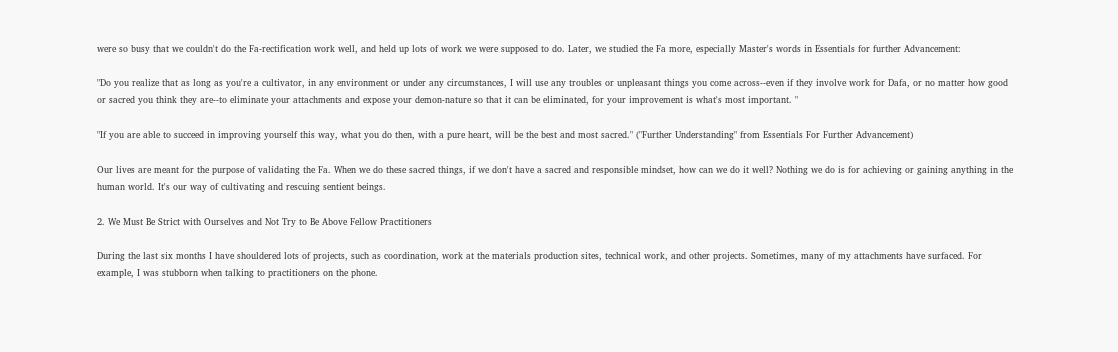were so busy that we couldn't do the Fa-rectification work well, and held up lots of work we were supposed to do. Later, we studied the Fa more, especially Master's words in Essentials for further Advancement:

"Do you realize that as long as you're a cultivator, in any environment or under any circumstances, I will use any troubles or unpleasant things you come across--even if they involve work for Dafa, or no matter how good or sacred you think they are--to eliminate your attachments and expose your demon-nature so that it can be eliminated, for your improvement is what's most important. "

"If you are able to succeed in improving yourself this way, what you do then, with a pure heart, will be the best and most sacred." ("Further Understanding" from Essentials For Further Advancement)

Our lives are meant for the purpose of validating the Fa. When we do these sacred things, if we don't have a sacred and responsible mindset, how can we do it well? Nothing we do is for achieving or gaining anything in the human world. It's our way of cultivating and rescuing sentient beings.

2. We Must Be Strict with Ourselves and Not Try to Be Above Fellow Practitioners

During the last six months I have shouldered lots of projects, such as coordination, work at the materials production sites, technical work, and other projects. Sometimes, many of my attachments have surfaced. For example, I was stubborn when talking to practitioners on the phone.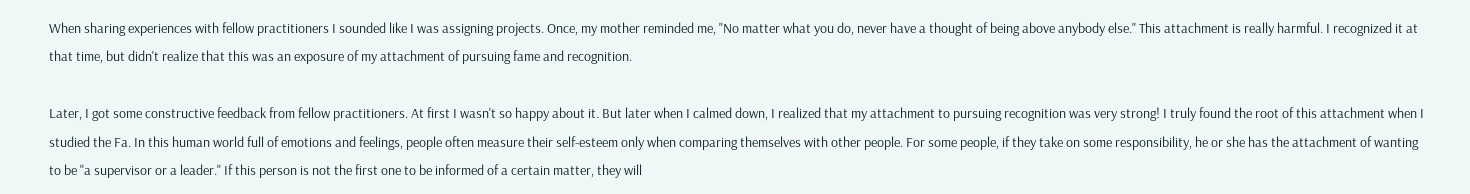When sharing experiences with fellow practitioners I sounded like I was assigning projects. Once, my mother reminded me, "No matter what you do, never have a thought of being above anybody else." This attachment is really harmful. I recognized it at that time, but didn't realize that this was an exposure of my attachment of pursuing fame and recognition.

Later, I got some constructive feedback from fellow practitioners. At first I wasn't so happy about it. But later when I calmed down, I realized that my attachment to pursuing recognition was very strong! I truly found the root of this attachment when I studied the Fa. In this human world full of emotions and feelings, people often measure their self-esteem only when comparing themselves with other people. For some people, if they take on some responsibility, he or she has the attachment of wanting to be "a supervisor or a leader." If this person is not the first one to be informed of a certain matter, they will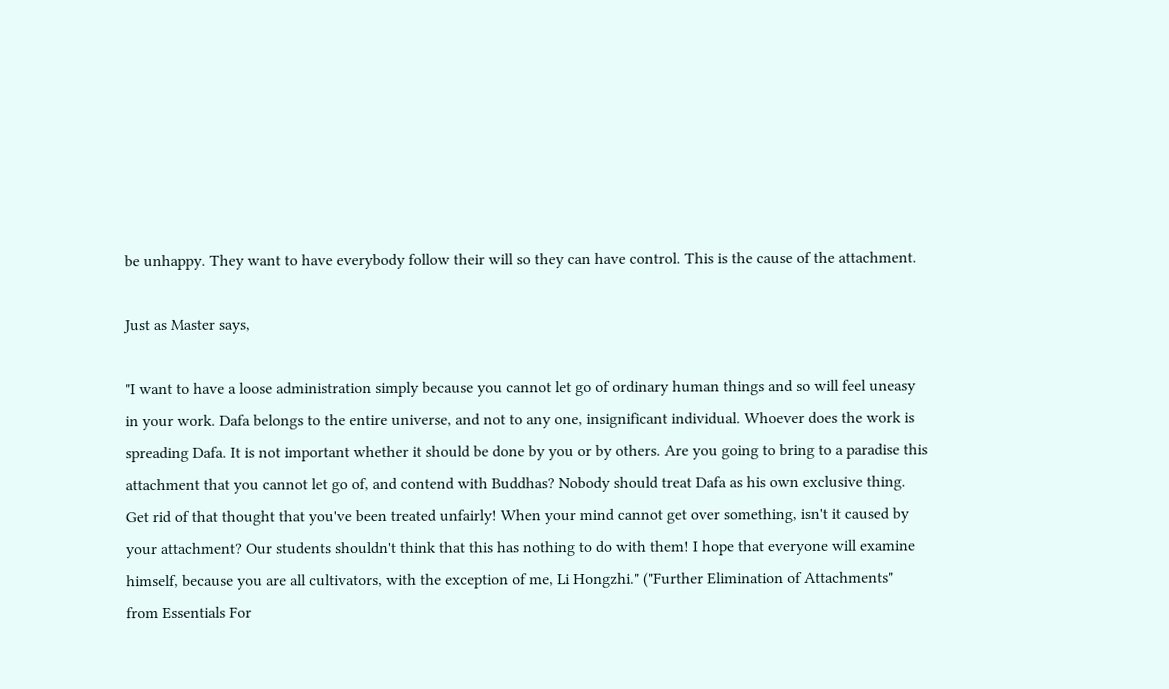be unhappy. They want to have everybody follow their will so they can have control. This is the cause of the attachment.

Just as Master says,

"I want to have a loose administration simply because you cannot let go of ordinary human things and so will feel uneasy in your work. Dafa belongs to the entire universe, and not to any one, insignificant individual. Whoever does the work is spreading Dafa. It is not important whether it should be done by you or by others. Are you going to bring to a paradise this attachment that you cannot let go of, and contend with Buddhas? Nobody should treat Dafa as his own exclusive thing. Get rid of that thought that you've been treated unfairly! When your mind cannot get over something, isn't it caused by your attachment? Our students shouldn't think that this has nothing to do with them! I hope that everyone will examine himself, because you are all cultivators, with the exception of me, Li Hongzhi." ("Further Elimination of Attachments" from Essentials For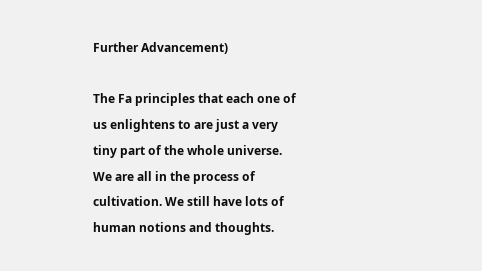Further Advancement)

The Fa principles that each one of us enlightens to are just a very tiny part of the whole universe. We are all in the process of cultivation. We still have lots of human notions and thoughts.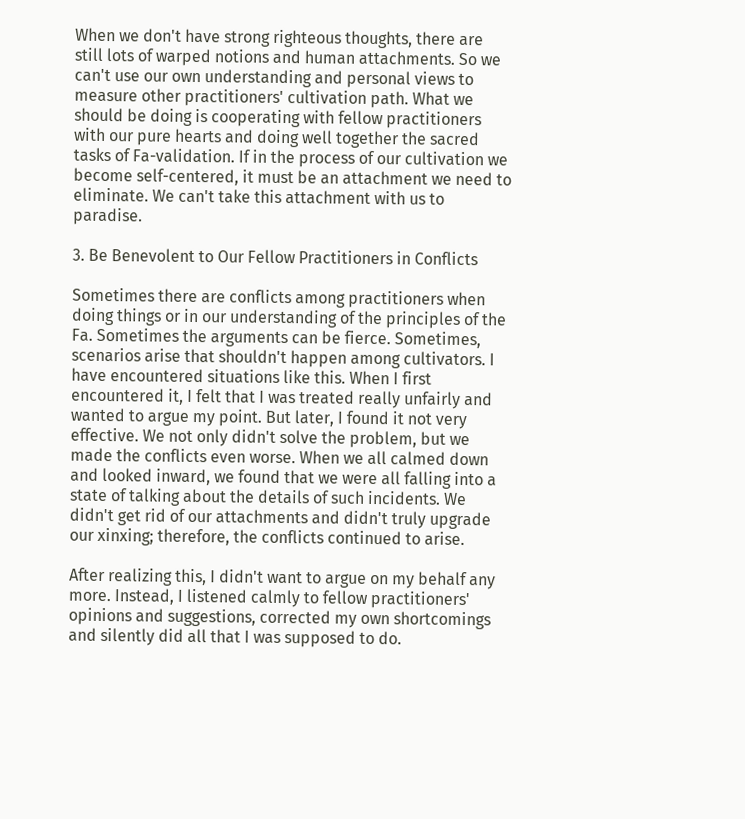When we don't have strong righteous thoughts, there are still lots of warped notions and human attachments. So we can't use our own understanding and personal views to measure other practitioners' cultivation path. What we should be doing is cooperating with fellow practitioners with our pure hearts and doing well together the sacred tasks of Fa-validation. If in the process of our cultivation we become self-centered, it must be an attachment we need to eliminate. We can't take this attachment with us to paradise.

3. Be Benevolent to Our Fellow Practitioners in Conflicts

Sometimes there are conflicts among practitioners when doing things or in our understanding of the principles of the Fa. Sometimes the arguments can be fierce. Sometimes, scenarios arise that shouldn't happen among cultivators. I have encountered situations like this. When I first encountered it, I felt that I was treated really unfairly and wanted to argue my point. But later, I found it not very effective. We not only didn't solve the problem, but we made the conflicts even worse. When we all calmed down and looked inward, we found that we were all falling into a state of talking about the details of such incidents. We didn't get rid of our attachments and didn't truly upgrade our xinxing; therefore, the conflicts continued to arise.

After realizing this, I didn't want to argue on my behalf any more. Instead, I listened calmly to fellow practitioners' opinions and suggestions, corrected my own shortcomings and silently did all that I was supposed to do.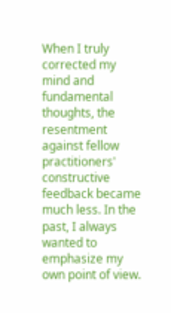When I truly corrected my mind and fundamental thoughts, the resentment against fellow practitioners' constructive feedback became much less. In the past, I always wanted to emphasize my own point of view.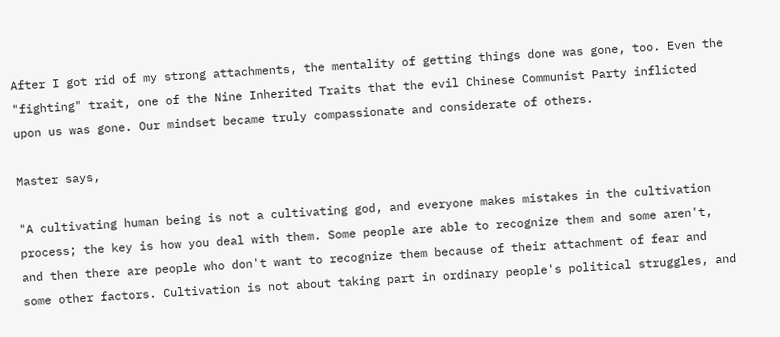After I got rid of my strong attachments, the mentality of getting things done was gone, too. Even the "fighting" trait, one of the Nine Inherited Traits that the evil Chinese Communist Party inflicted upon us was gone. Our mindset became truly compassionate and considerate of others.

Master says,

"A cultivating human being is not a cultivating god, and everyone makes mistakes in the cultivation process; the key is how you deal with them. Some people are able to recognize them and some aren't, and then there are people who don't want to recognize them because of their attachment of fear and some other factors. Cultivation is not about taking part in ordinary people's political struggles, and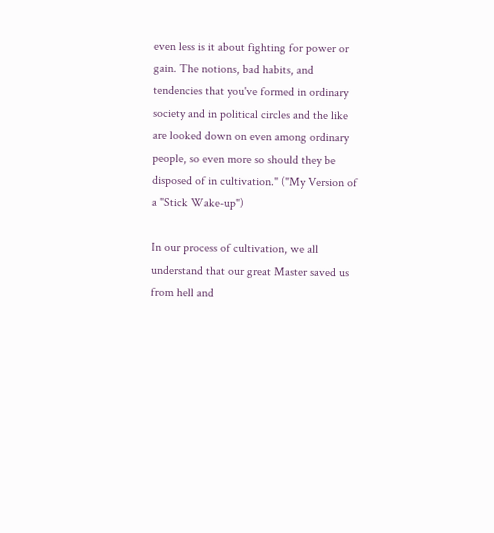even less is it about fighting for power or gain. The notions, bad habits, and tendencies that you've formed in ordinary society and in political circles and the like are looked down on even among ordinary people, so even more so should they be disposed of in cultivation." ("My Version of a "Stick Wake-up")

In our process of cultivation, we all understand that our great Master saved us from hell and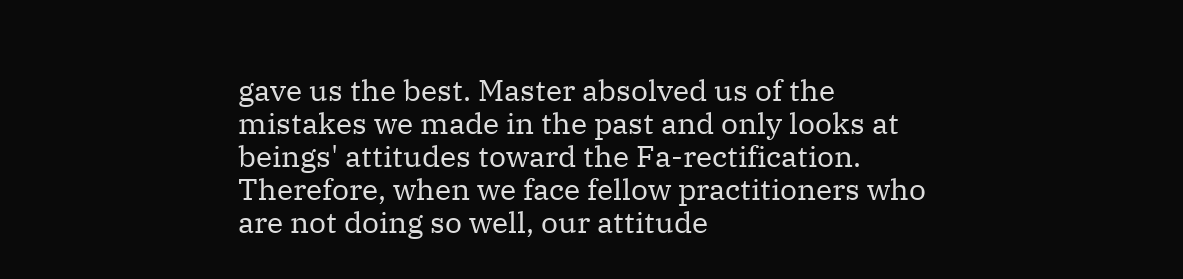gave us the best. Master absolved us of the mistakes we made in the past and only looks at beings' attitudes toward the Fa-rectification. Therefore, when we face fellow practitioners who are not doing so well, our attitude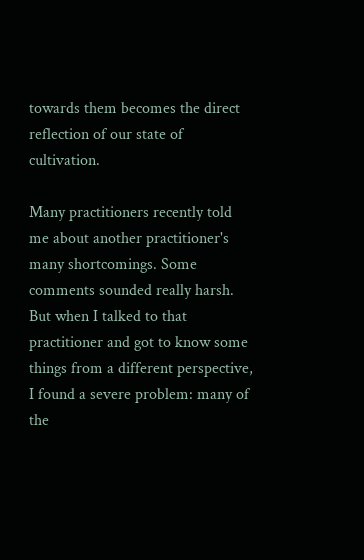towards them becomes the direct reflection of our state of cultivation.

Many practitioners recently told me about another practitioner's many shortcomings. Some comments sounded really harsh. But when I talked to that practitioner and got to know some things from a different perspective, I found a severe problem: many of the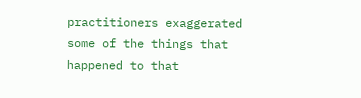practitioners exaggerated some of the things that happened to that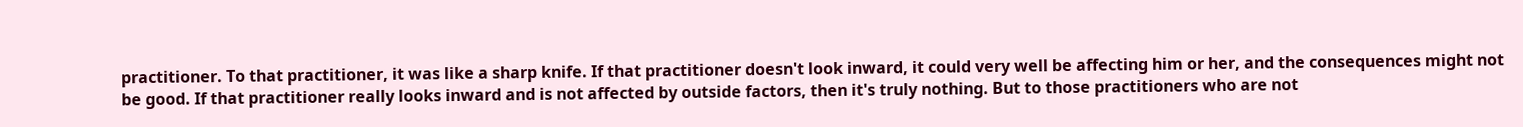practitioner. To that practitioner, it was like a sharp knife. If that practitioner doesn't look inward, it could very well be affecting him or her, and the consequences might not be good. If that practitioner really looks inward and is not affected by outside factors, then it's truly nothing. But to those practitioners who are not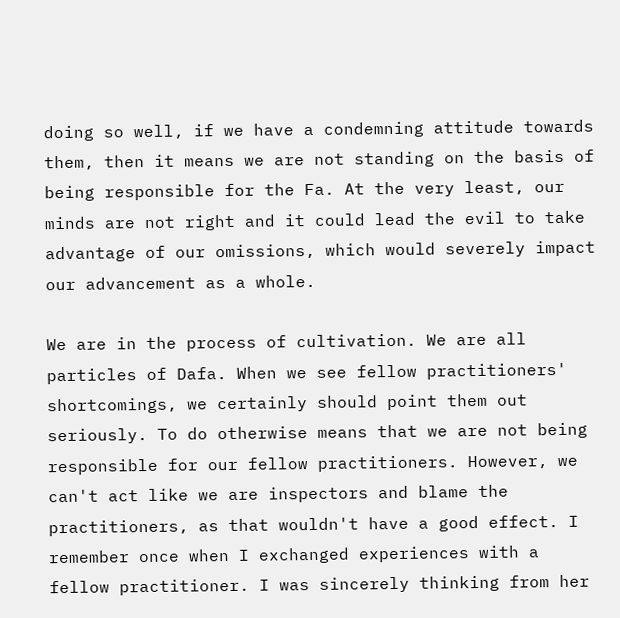doing so well, if we have a condemning attitude towards them, then it means we are not standing on the basis of being responsible for the Fa. At the very least, our minds are not right and it could lead the evil to take advantage of our omissions, which would severely impact our advancement as a whole.

We are in the process of cultivation. We are all particles of Dafa. When we see fellow practitioners' shortcomings, we certainly should point them out seriously. To do otherwise means that we are not being responsible for our fellow practitioners. However, we can't act like we are inspectors and blame the practitioners, as that wouldn't have a good effect. I remember once when I exchanged experiences with a fellow practitioner. I was sincerely thinking from her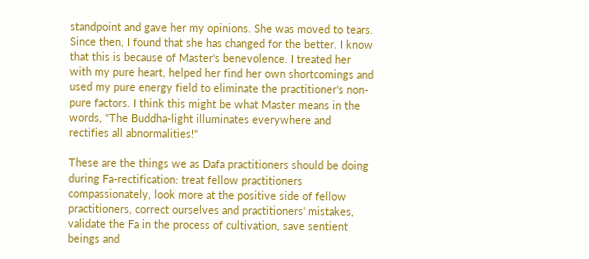standpoint and gave her my opinions. She was moved to tears. Since then, I found that she has changed for the better. I know that this is because of Master's benevolence. I treated her with my pure heart, helped her find her own shortcomings and used my pure energy field to eliminate the practitioner's non-pure factors. I think this might be what Master means in the words, "The Buddha-light illuminates everywhere and rectifies all abnormalities!"

These are the things we as Dafa practitioners should be doing during Fa-rectification: treat fellow practitioners compassionately, look more at the positive side of fellow practitioners, correct ourselves and practitioners' mistakes, validate the Fa in the process of cultivation, save sentient beings and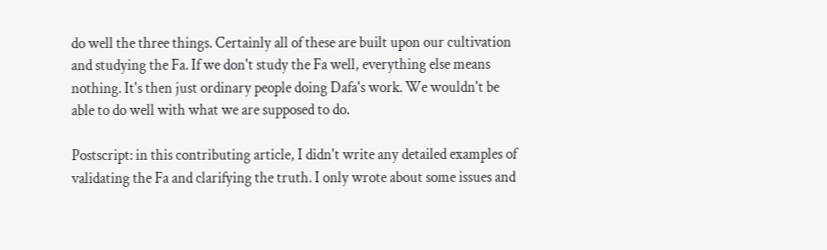do well the three things. Certainly all of these are built upon our cultivation and studying the Fa. If we don't study the Fa well, everything else means nothing. It's then just ordinary people doing Dafa's work. We wouldn't be able to do well with what we are supposed to do.

Postscript: in this contributing article, I didn't write any detailed examples of validating the Fa and clarifying the truth. I only wrote about some issues and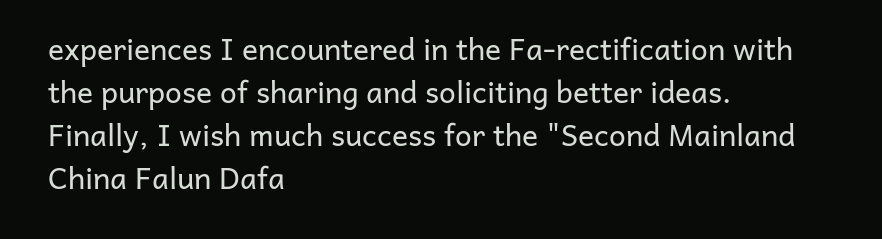experiences I encountered in the Fa-rectification with the purpose of sharing and soliciting better ideas. Finally, I wish much success for the "Second Mainland China Falun Dafa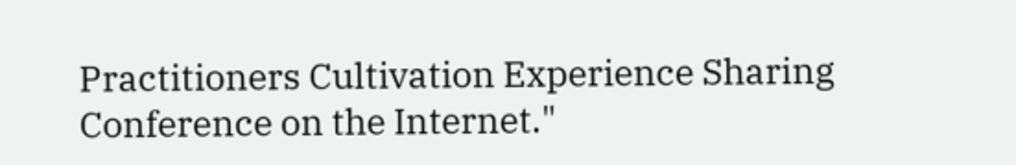Practitioners Cultivation Experience Sharing Conference on the Internet."